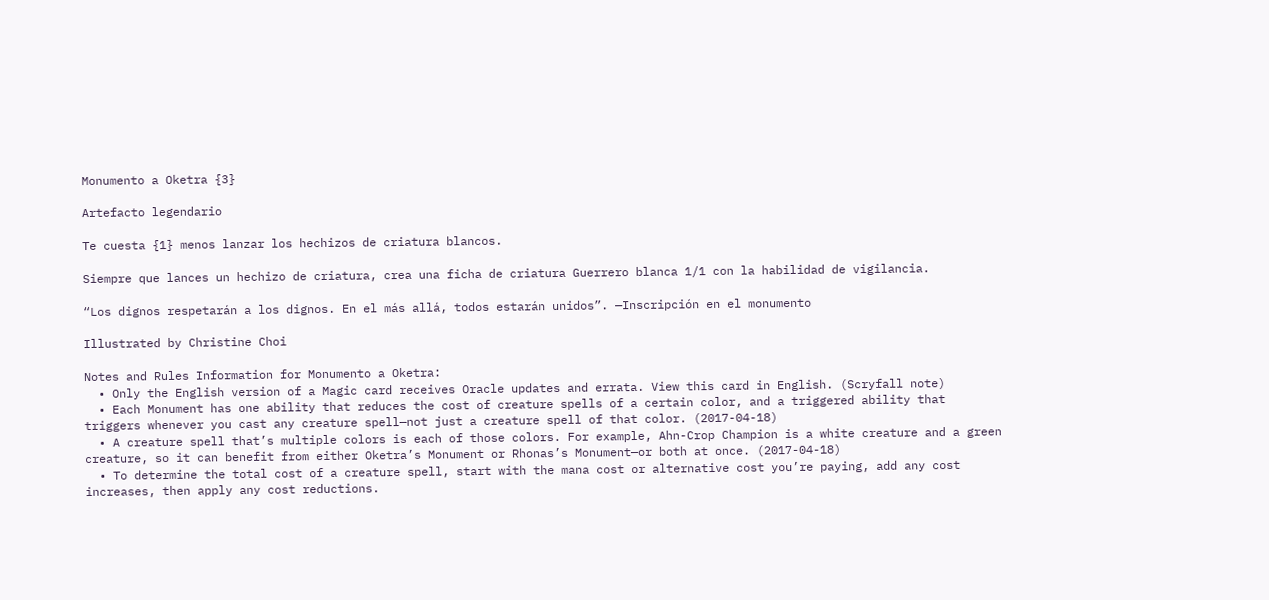Monumento a Oketra {3}

Artefacto legendario

Te cuesta {1} menos lanzar los hechizos de criatura blancos.

Siempre que lances un hechizo de criatura, crea una ficha de criatura Guerrero blanca 1/1 con la habilidad de vigilancia.

“Los dignos respetarán a los dignos. En el más allá, todos estarán unidos”. —Inscripción en el monumento

Illustrated by Christine Choi

Notes and Rules Information for Monumento a Oketra:
  • Only the English version of a Magic card receives Oracle updates and errata. View this card in English. (Scryfall note)
  • Each Monument has one ability that reduces the cost of creature spells of a certain color, and a triggered ability that triggers whenever you cast any creature spell—not just a creature spell of that color. (2017-04-18)
  • A creature spell that’s multiple colors is each of those colors. For example, Ahn-Crop Champion is a white creature and a green creature, so it can benefit from either Oketra’s Monument or Rhonas’s Monument—or both at once. (2017-04-18)
  • To determine the total cost of a creature spell, start with the mana cost or alternative cost you’re paying, add any cost increases, then apply any cost reductions.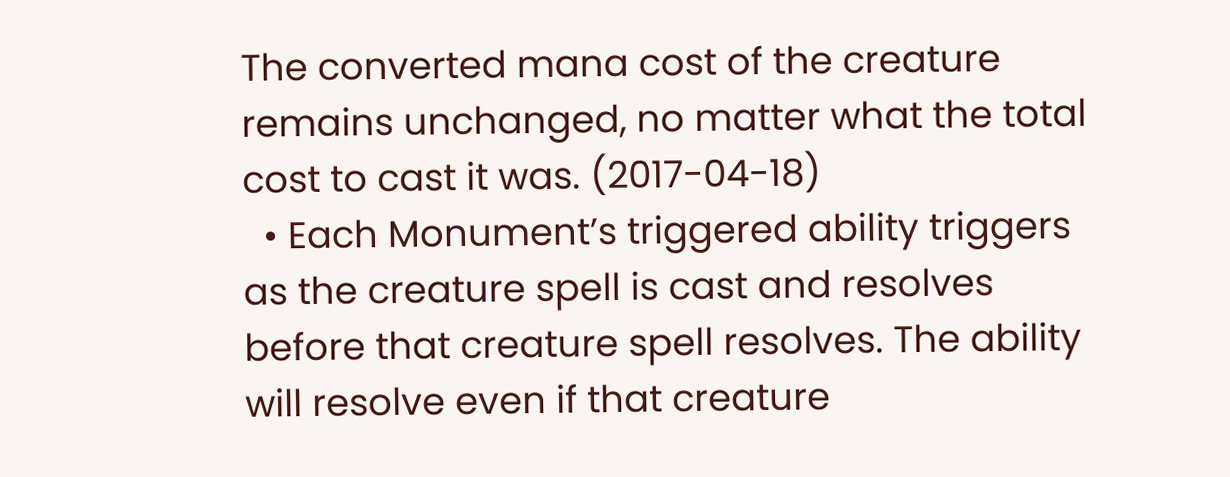The converted mana cost of the creature remains unchanged, no matter what the total cost to cast it was. (2017-04-18)
  • Each Monument’s triggered ability triggers as the creature spell is cast and resolves before that creature spell resolves. The ability will resolve even if that creature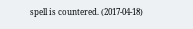spell is countered. (2017-04-18)